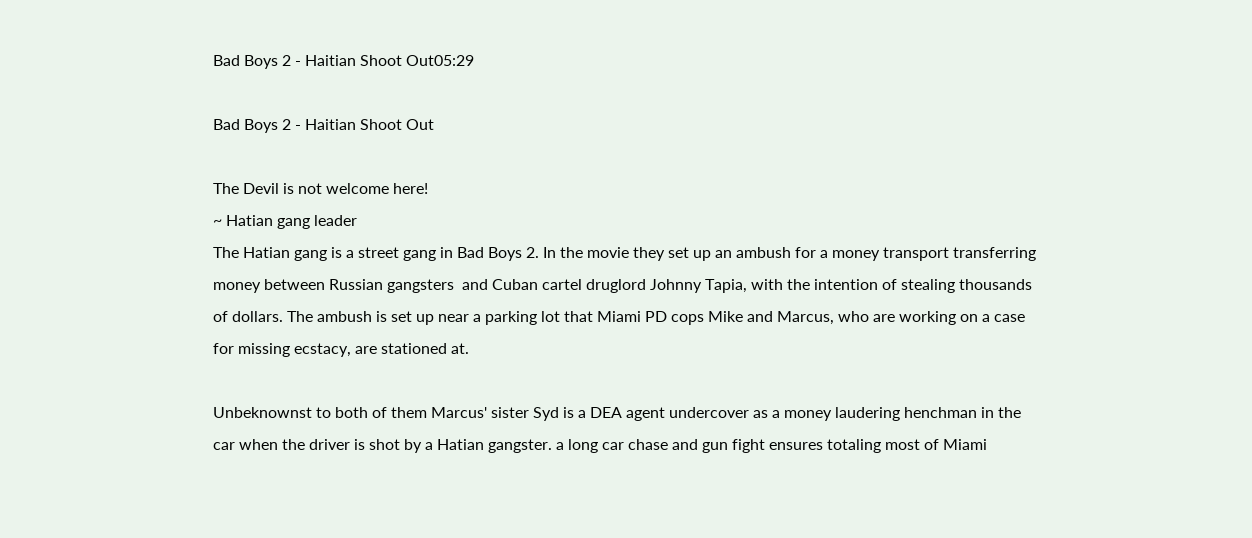Bad Boys 2 - Haitian Shoot Out05:29

Bad Boys 2 - Haitian Shoot Out

The Devil is not welcome here!
~ Hatian gang leader
The Hatian gang is a street gang in Bad Boys 2. In the movie they set up an ambush for a money transport transferring money between Russian gangsters  and Cuban cartel druglord Johnny Tapia, with the intention of stealing thousands of dollars. The ambush is set up near a parking lot that Miami PD cops Mike and Marcus, who are working on a case for missing ecstacy, are stationed at.

Unbeknownst to both of them Marcus' sister Syd is a DEA agent undercover as a money laudering henchman in the car when the driver is shot by a Hatian gangster. a long car chase and gun fight ensures totaling most of Miami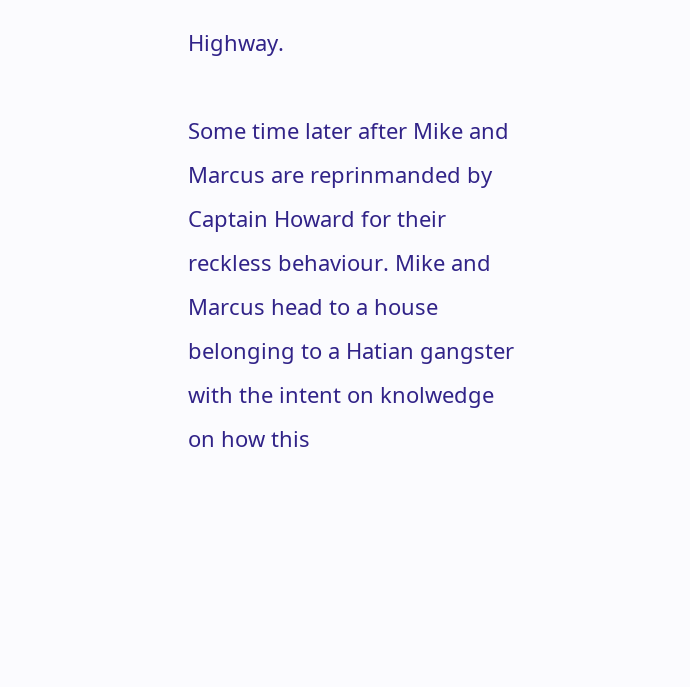Highway.

Some time later after Mike and Marcus are reprinmanded by Captain Howard for their reckless behaviour. Mike and Marcus head to a house belonging to a Hatian gangster with the intent on knolwedge on how this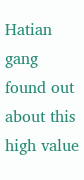Hatian gang found out about this high value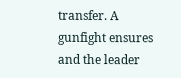transfer. A gunfight ensures and the leader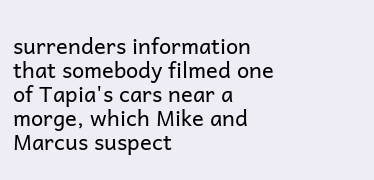surrenders information that somebody filmed one of Tapia's cars near a morge, which Mike and Marcus suspect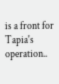is a front for Tapia's operation..